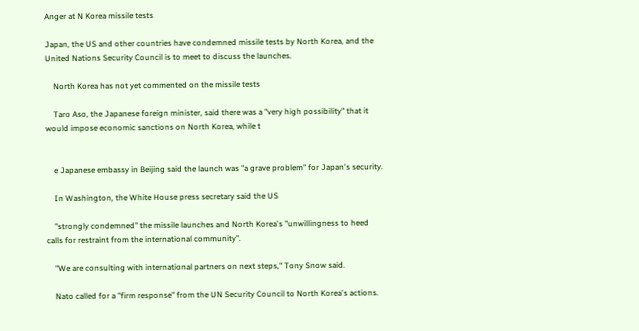Anger at N Korea missile tests

Japan, the US and other countries have condemned missile tests by North Korea, and the United Nations Security Council is to meet to discuss the launches.

    North Korea has not yet commented on the missile tests

    Taro Aso, the Japanese foreign minister, said there was a "very high possibility" that it would impose economic sanctions on North Korea, while t


    e Japanese embassy in Beijing said the launch was "a grave problem" for Japan's security.

    In Washington, the White House press secretary said the US

    "strongly condemned" the missile launches and North Korea's "unwillingness to heed calls for restraint from the international community".

    "We are consulting with international partners on next steps," Tony Snow said.

    Nato called for a "firm response" from the UN Security Council to North Korea's actions.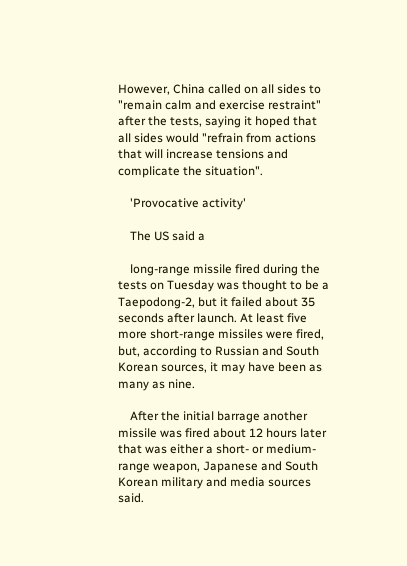However, China called on all sides to "remain calm and exercise restraint" after the tests, saying it hoped that all sides would "refrain from actions that will increase tensions and complicate the situation".

    'Provocative activity'

    The US said a

    long-range missile fired during the tests on Tuesday was thought to be a Taepodong-2, but it failed about 35 seconds after launch. At least five more short-range missiles were fired, but, according to Russian and South Korean sources, it may have been as many as nine.

    After the initial barrage another missile was fired about 12 hours later that was either a short- or medium-range weapon, Japanese and South Korean military and media sources said.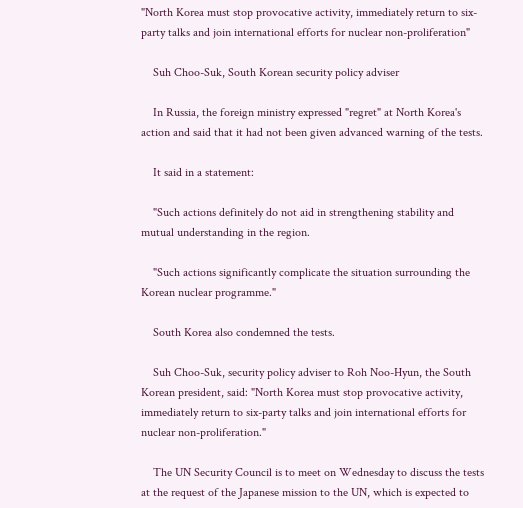"North Korea must stop provocative activity, immediately return to six-party talks and join international efforts for nuclear non-proliferation"

    Suh Choo-Suk, South Korean security policy adviser

    In Russia, the foreign ministry expressed "regret" at North Korea's action and said that it had not been given advanced warning of the tests.

    It said in a statement:

    "Such actions definitely do not aid in strengthening stability and mutual understanding in the region.

    "Such actions significantly complicate the situation surrounding the Korean nuclear programme."

    South Korea also condemned the tests.

    Suh Choo-Suk, security policy adviser to Roh Noo-Hyun, the South Korean president, said: "North Korea must stop provocative activity, immediately return to six-party talks and join international efforts for nuclear non-proliferation."

    The UN Security Council is to meet on Wednesday to discuss the tests at the request of the Japanese mission to the UN, which is expected to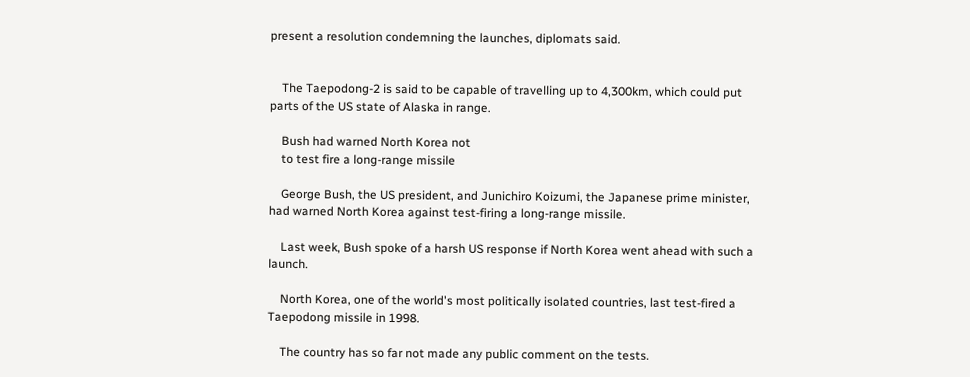present a resolution condemning the launches, diplomats said.


    The Taepodong-2 is said to be capable of travelling up to 4,300km, which could put parts of the US state of Alaska in range.

    Bush had warned North Korea not
    to test fire a long-range missile

    George Bush, the US president, and Junichiro Koizumi, the Japanese prime minister, had warned North Korea against test-firing a long-range missile.

    Last week, Bush spoke of a harsh US response if North Korea went ahead with such a launch.

    North Korea, one of the world's most politically isolated countries, last test-fired a Taepodong missile in 1998.

    The country has so far not made any public comment on the tests.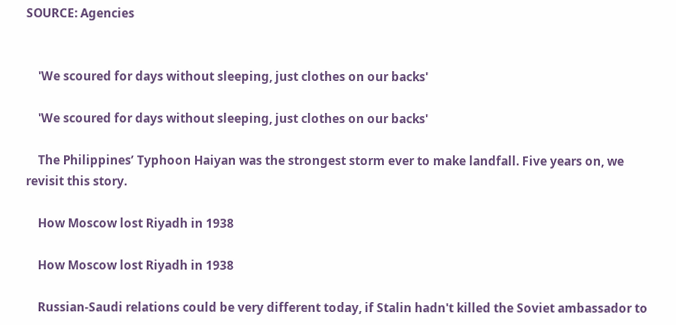SOURCE: Agencies


    'We scoured for days without sleeping, just clothes on our backs'

    'We scoured for days without sleeping, just clothes on our backs'

    The Philippines’ Typhoon Haiyan was the strongest storm ever to make landfall. Five years on, we revisit this story.

    How Moscow lost Riyadh in 1938

    How Moscow lost Riyadh in 1938

    Russian-Saudi relations could be very different today, if Stalin hadn't killed the Soviet ambassador to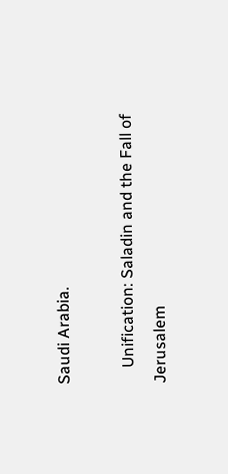Saudi Arabia.

    Unification: Saladin and the Fall of Jerusalem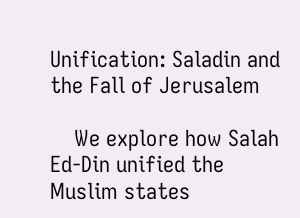Unification: Saladin and the Fall of Jerusalem

    We explore how Salah Ed-Din unified the Muslim states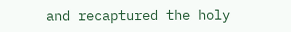and recaptured the holy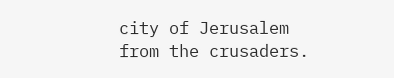city of Jerusalem from the crusaders.